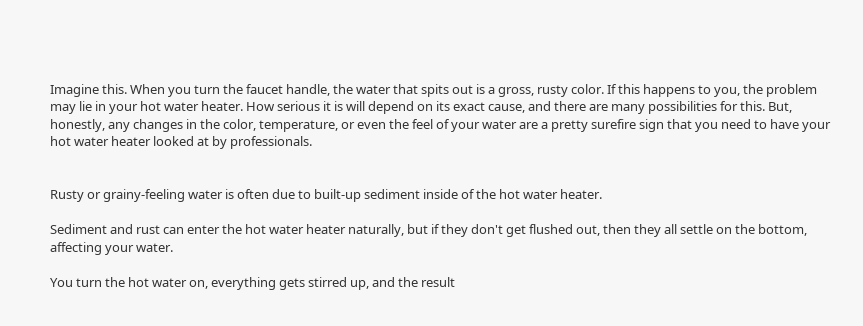Imagine this. When you turn the faucet handle, the water that spits out is a gross, rusty color. If this happens to you, the problem may lie in your hot water heater. How serious it is will depend on its exact cause, and there are many possibilities for this. But, honestly, any changes in the color, temperature, or even the feel of your water are a pretty surefire sign that you need to have your hot water heater looked at by professionals.


Rusty or grainy-feeling water is often due to built-up sediment inside of the hot water heater.

Sediment and rust can enter the hot water heater naturally, but if they don't get flushed out, then they all settle on the bottom, affecting your water.

You turn the hot water on, everything gets stirred up, and the result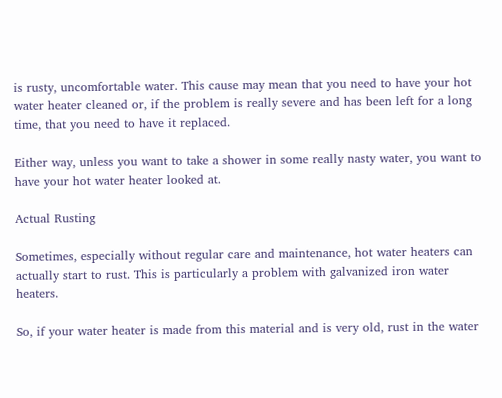is rusty, uncomfortable water. This cause may mean that you need to have your hot water heater cleaned or, if the problem is really severe and has been left for a long time, that you need to have it replaced.

Either way, unless you want to take a shower in some really nasty water, you want to have your hot water heater looked at.

Actual Rusting

Sometimes, especially without regular care and maintenance, hot water heaters can actually start to rust. This is particularly a problem with galvanized iron water heaters.

So, if your water heater is made from this material and is very old, rust in the water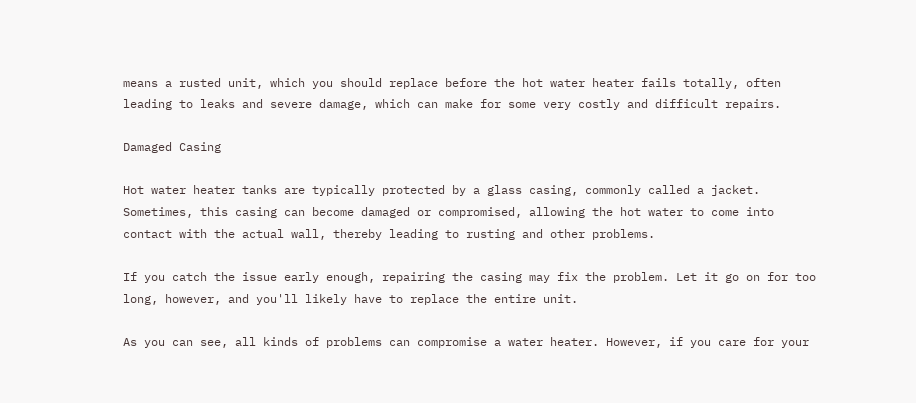means a rusted unit, which you should replace before the hot water heater fails totally, often leading to leaks and severe damage, which can make for some very costly and difficult repairs.

Damaged Casing

Hot water heater tanks are typically protected by a glass casing, commonly called a jacket. Sometimes, this casing can become damaged or compromised, allowing the hot water to come into contact with the actual wall, thereby leading to rusting and other problems.

If you catch the issue early enough, repairing the casing may fix the problem. Let it go on for too long, however, and you'll likely have to replace the entire unit.

As you can see, all kinds of problems can compromise a water heater. However, if you care for your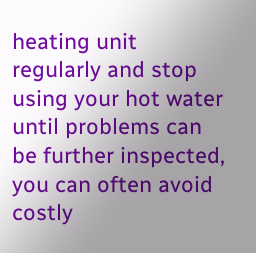heating unit regularly and stop using your hot water until problems can be further inspected, you can often avoid costly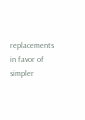replacements in favor of simpler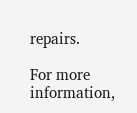repairs.

For more information,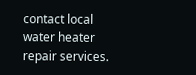contact local water heater repair services.